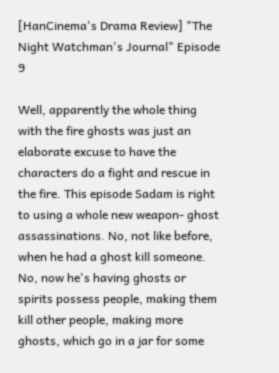[HanCinema's Drama Review] "The Night Watchman's Journal" Episode 9

Well, apparently the whole thing with the fire ghosts was just an elaborate excuse to have the characters do a fight and rescue in the fire. This episode Sadam is right to using a whole new weapon- ghost assassinations. No, not like before, when he had a ghost kill someone. No, now he's having ghosts or spirits possess people, making them kill other people, making more ghosts, which go in a jar for some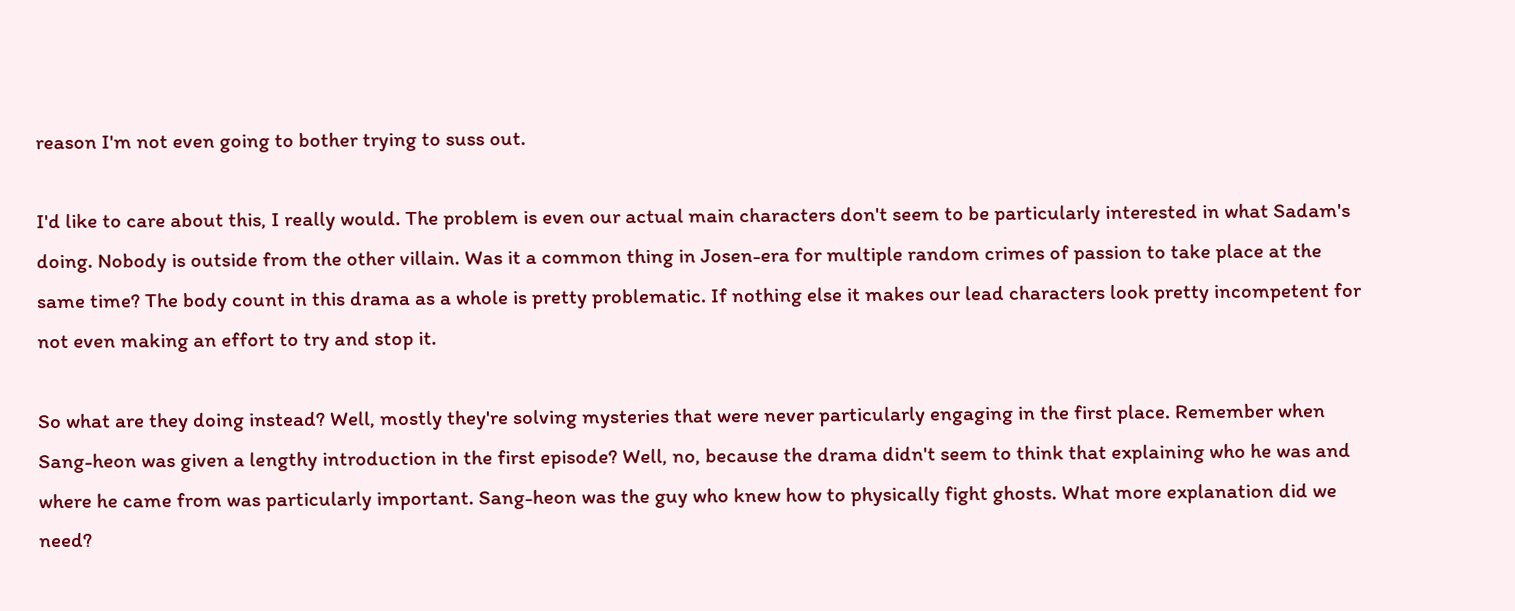reason I'm not even going to bother trying to suss out.

I'd like to care about this, I really would. The problem is even our actual main characters don't seem to be particularly interested in what Sadam's doing. Nobody is outside from the other villain. Was it a common thing in Josen-era for multiple random crimes of passion to take place at the same time? The body count in this drama as a whole is pretty problematic. If nothing else it makes our lead characters look pretty incompetent for not even making an effort to try and stop it.

So what are they doing instead? Well, mostly they're solving mysteries that were never particularly engaging in the first place. Remember when Sang-heon was given a lengthy introduction in the first episode? Well, no, because the drama didn't seem to think that explaining who he was and where he came from was particularly important. Sang-heon was the guy who knew how to physically fight ghosts. What more explanation did we need?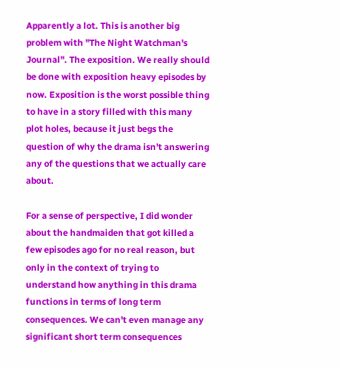Apparently a lot. This is another big problem with "The Night Watchman's Journal". The exposition. We really should be done with exposition heavy episodes by now. Exposition is the worst possible thing to have in a story filled with this many plot holes, because it just begs the question of why the drama isn't answering any of the questions that we actually care about.

For a sense of perspective, I did wonder about the handmaiden that got killed a few episodes ago for no real reason, but only in the context of trying to understand how anything in this drama functions in terms of long term consequences. We can't even manage any significant short term consequences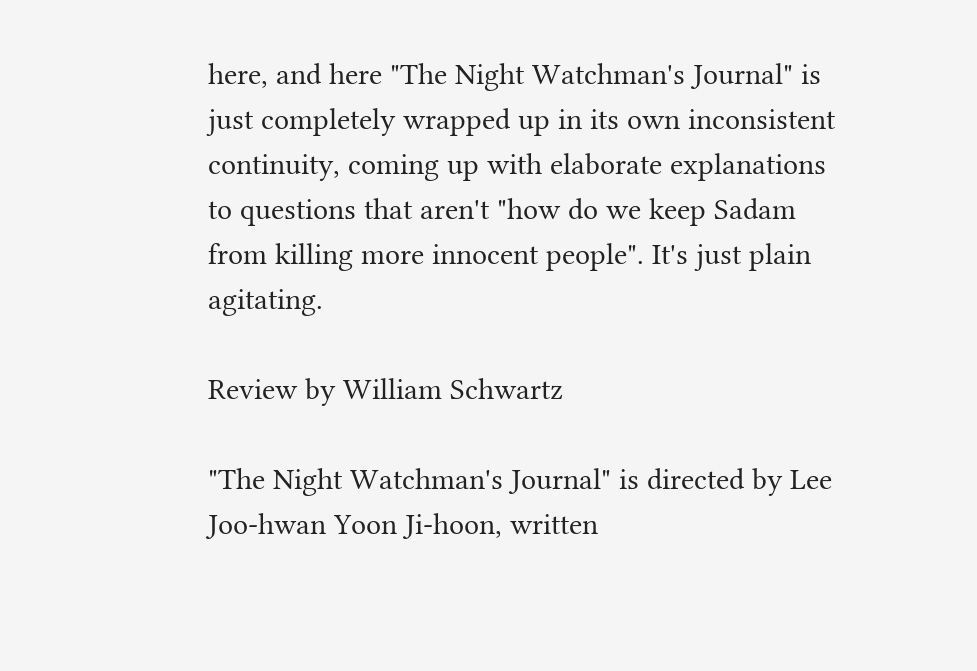here, and here "The Night Watchman's Journal" is just completely wrapped up in its own inconsistent continuity, coming up with elaborate explanations to questions that aren't "how do we keep Sadam from killing more innocent people". It's just plain agitating.

Review by William Schwartz

"The Night Watchman's Journal" is directed by Lee Joo-hwan Yoon Ji-hoon, written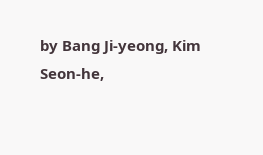by Bang Ji-yeong, Kim Seon-he,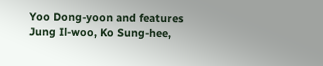Yoo Dong-yoon and features Jung Il-woo, Ko Sung-hee,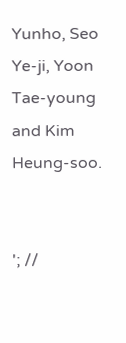Yunho, Seo Ye-ji, Yoon Tae-young and Kim Heung-soo.


'; //